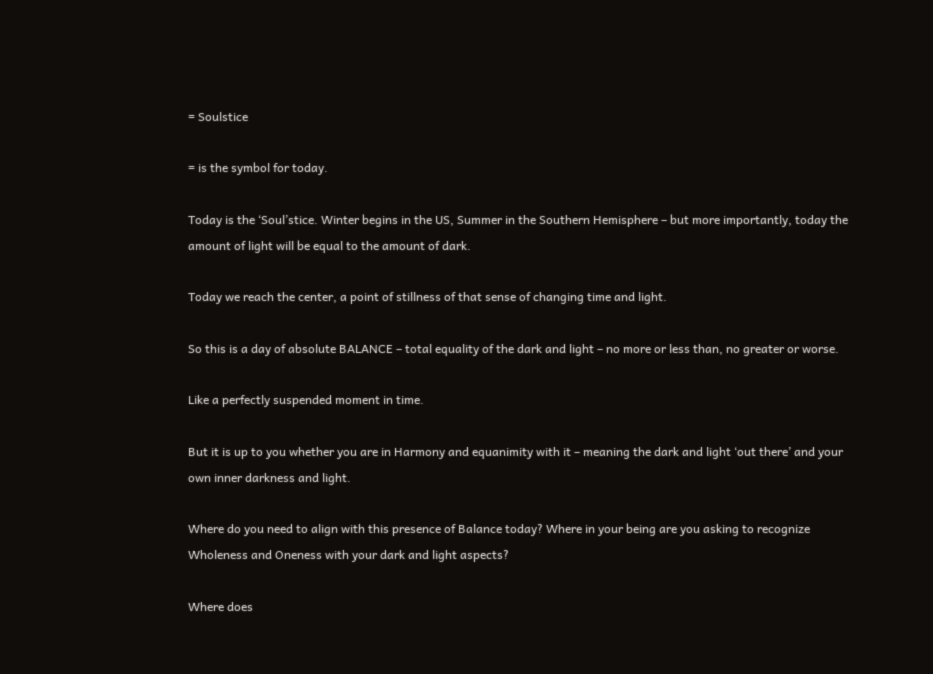= Soulstice

= is the symbol for today.

Today is the ‘Soul’stice. Winter begins in the US, Summer in the Southern Hemisphere – but more importantly, today the amount of light will be equal to the amount of dark.

Today we reach the center, a point of stillness of that sense of changing time and light.

So this is a day of absolute BALANCE – total equality of the dark and light – no more or less than, no greater or worse.

Like a perfectly suspended moment in time.

But it is up to you whether you are in Harmony and equanimity with it – meaning the dark and light ‘out there’ and your own inner darkness and light.

Where do you need to align with this presence of Balance today? Where in your being are you asking to recognize Wholeness and Oneness with your dark and light aspects?

Where does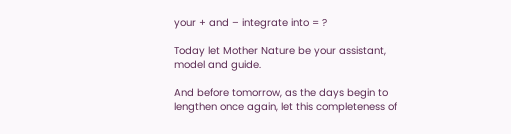your + and – integrate into = ?

Today let Mother Nature be your assistant, model and guide.

And before tomorrow, as the days begin to lengthen once again, let this completeness of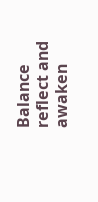Balance reflect and awaken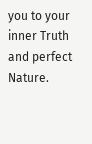you to your inner Truth and perfect Nature.